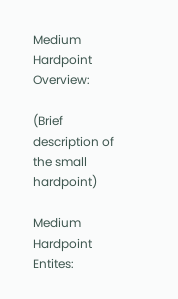Medium Hardpoint Overview:

(Brief description of the small hardpoint)

Medium Hardpoint Entites: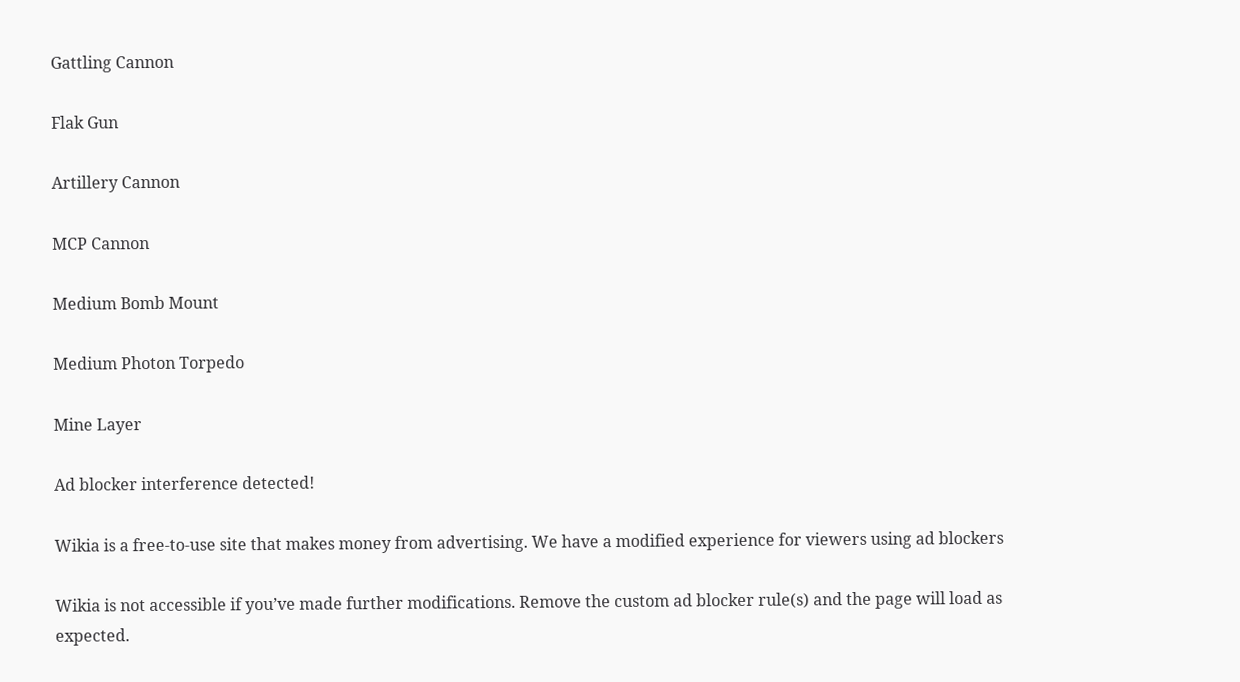Gattling Cannon

Flak Gun

Artillery Cannon

MCP Cannon

Medium Bomb Mount

Medium Photon Torpedo

Mine Layer

Ad blocker interference detected!

Wikia is a free-to-use site that makes money from advertising. We have a modified experience for viewers using ad blockers

Wikia is not accessible if you’ve made further modifications. Remove the custom ad blocker rule(s) and the page will load as expected.